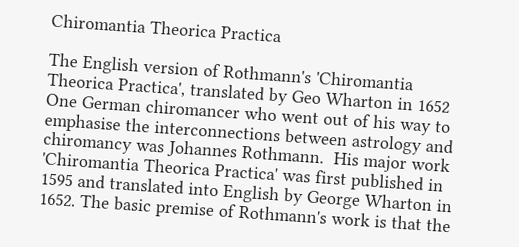Chiromantia Theorica Practica

The English version of Rothmann's 'Chiromantia Theorica Practica', translated by Geo Wharton in 1652 One German chiromancer who went out of his way to emphasise the interconnections between astrology and chiromancy was Johannes Rothmann.  His major work 'Chiromantia Theorica Practica' was first published in 1595 and translated into English by George Wharton in 1652. The basic premise of Rothmann's work is that the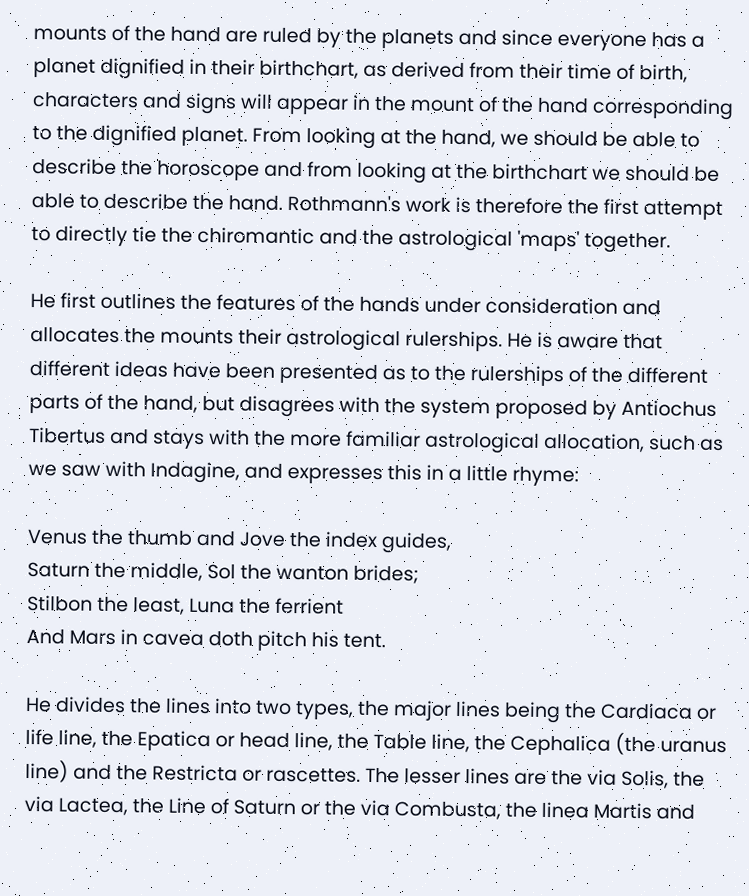mounts of the hand are ruled by the planets and since everyone has a planet dignified in their birthchart, as derived from their time of birth, characters and signs will appear in the mount of the hand corresponding to the dignified planet. From looking at the hand, we should be able to describe the horoscope and from looking at the birthchart we should be able to describe the hand. Rothmann's work is therefore the first attempt to directly tie the chiromantic and the astrological 'maps' together.

He first outlines the features of the hands under consideration and allocates the mounts their astrological rulerships. He is aware that different ideas have been presented as to the rulerships of the different parts of the hand, but disagrees with the system proposed by Antiochus Tibertus and stays with the more familiar astrological allocation, such as we saw with Indagine, and expresses this in a little rhyme:

Venus the thumb and Jove the index guides,
Saturn the middle, Sol the wanton brides;
Stilbon the least, Luna the ferrient
And Mars in cavea doth pitch his tent.

He divides the lines into two types, the major lines being the Cardiaca or life line, the Epatica or head line, the Table line, the Cephalica (the uranus line) and the Restricta or rascettes. The lesser lines are the via Solis, the via Lactea, the Line of Saturn or the via Combusta, the linea Martis and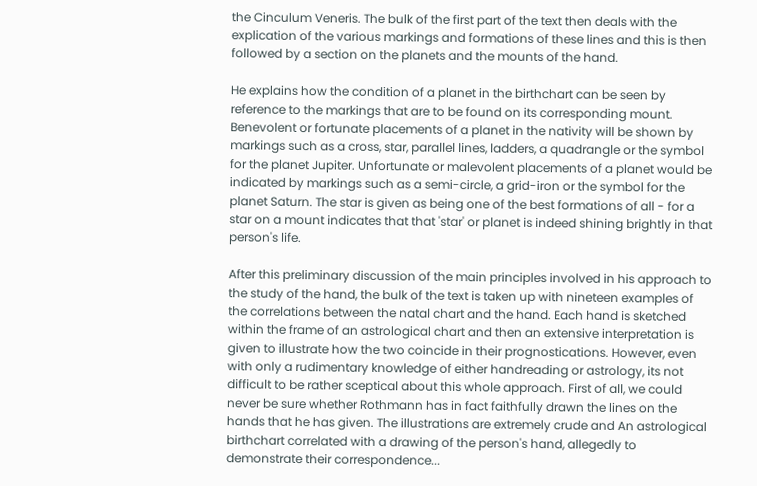the Cinculum Veneris. The bulk of the first part of the text then deals with the explication of the various markings and formations of these lines and this is then followed by a section on the planets and the mounts of the hand.

He explains how the condition of a planet in the birthchart can be seen by reference to the markings that are to be found on its corresponding mount. Benevolent or fortunate placements of a planet in the nativity will be shown by markings such as a cross, star, parallel lines, ladders, a quadrangle or the symbol for the planet Jupiter. Unfortunate or malevolent placements of a planet would be indicated by markings such as a semi-circle, a grid-iron or the symbol for the planet Saturn. The star is given as being one of the best formations of all - for a star on a mount indicates that that 'star' or planet is indeed shining brightly in that person's life.

After this preliminary discussion of the main principles involved in his approach to the study of the hand, the bulk of the text is taken up with nineteen examples of the correlations between the natal chart and the hand. Each hand is sketched within the frame of an astrological chart and then an extensive interpretation is given to illustrate how the two coincide in their prognostications. However, even with only a rudimentary knowledge of either handreading or astrology, its not difficult to be rather sceptical about this whole approach. First of all, we could never be sure whether Rothmann has in fact faithfully drawn the lines on the hands that he has given. The illustrations are extremely crude and An astrological birthchart correlated with a drawing of the person's hand, allegedly to demonstrate their correspondence...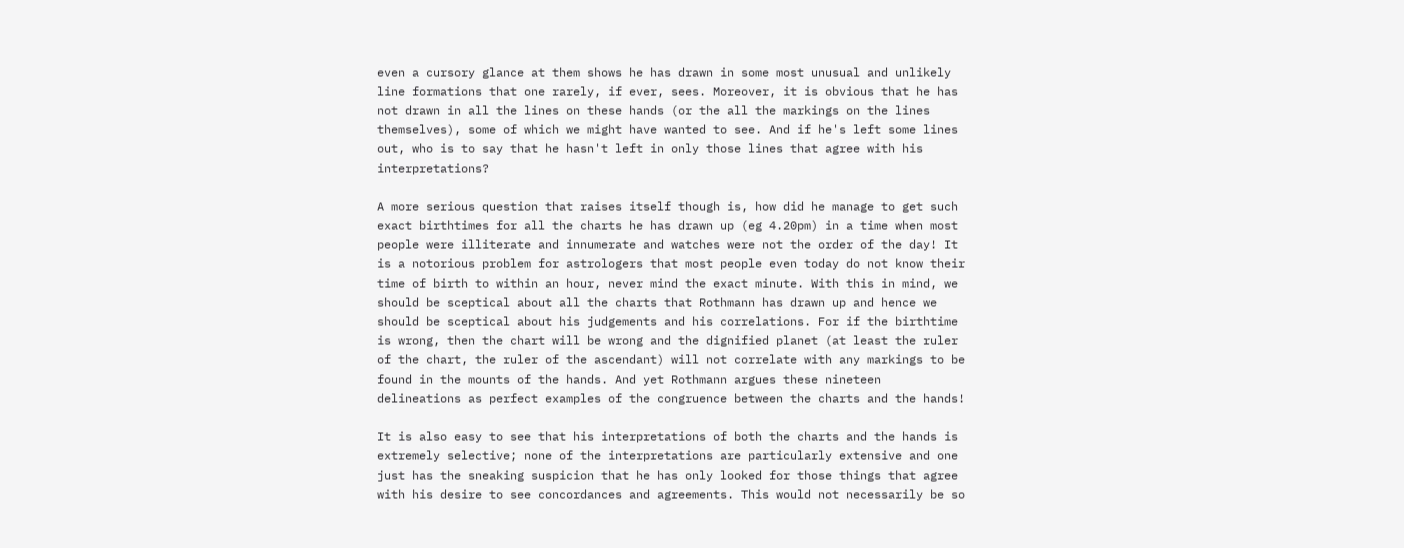even a cursory glance at them shows he has drawn in some most unusual and unlikely line formations that one rarely, if ever, sees. Moreover, it is obvious that he has not drawn in all the lines on these hands (or the all the markings on the lines themselves), some of which we might have wanted to see. And if he's left some lines out, who is to say that he hasn't left in only those lines that agree with his interpretations?

A more serious question that raises itself though is, how did he manage to get such exact birthtimes for all the charts he has drawn up (eg 4.20pm) in a time when most people were illiterate and innumerate and watches were not the order of the day! It is a notorious problem for astrologers that most people even today do not know their time of birth to within an hour, never mind the exact minute. With this in mind, we should be sceptical about all the charts that Rothmann has drawn up and hence we should be sceptical about his judgements and his correlations. For if the birthtime is wrong, then the chart will be wrong and the dignified planet (at least the ruler of the chart, the ruler of the ascendant) will not correlate with any markings to be found in the mounts of the hands. And yet Rothmann argues these nineteen delineations as perfect examples of the congruence between the charts and the hands!

It is also easy to see that his interpretations of both the charts and the hands is extremely selective; none of the interpretations are particularly extensive and one just has the sneaking suspicion that he has only looked for those things that agree with his desire to see concordances and agreements. This would not necessarily be so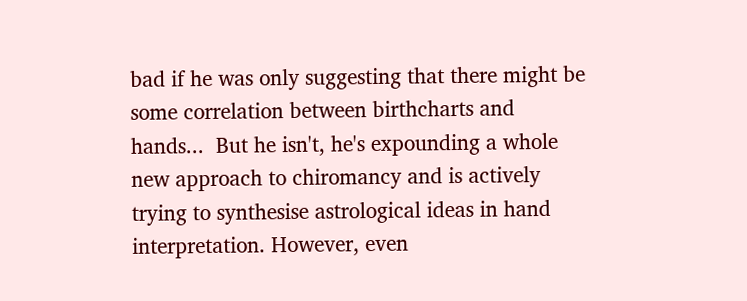bad if he was only suggesting that there might be some correlation between birthcharts and hands...  But he isn't, he's expounding a whole new approach to chiromancy and is actively trying to synthesise astrological ideas in hand interpretation. However, even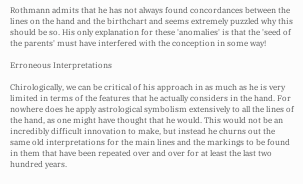Rothmann admits that he has not always found concordances between the lines on the hand and the birthchart and seems extremely puzzled why this should be so. His only explanation for these 'anomalies' is that the 'seed of the parents' must have interfered with the conception in some way!

Erroneous Interpretations

Chirologically, we can be critical of his approach in as much as he is very limited in terms of the features that he actually considers in the hand. For nowhere does he apply astrological symbolism extensively to all the lines of the hand, as one might have thought that he would. This would not be an incredibly difficult innovation to make, but instead he churns out the same old interpretations for the main lines and the markings to be found in them that have been repeated over and over for at least the last two hundred years.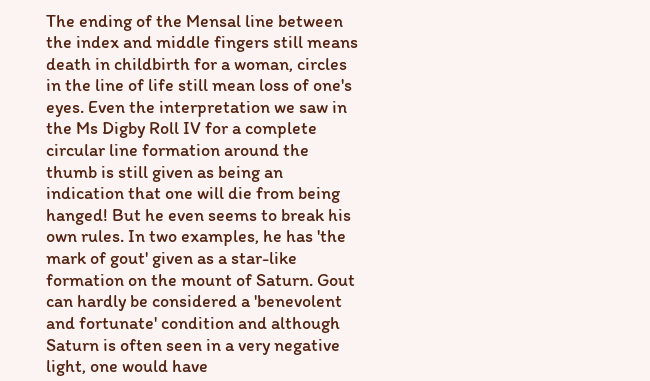The ending of the Mensal line between the index and middle fingers still means death in childbirth for a woman, circles in the line of life still mean loss of one's eyes. Even the interpretation we saw in the Ms Digby Roll IV for a complete circular line formation around the thumb is still given as being an indication that one will die from being hanged! But he even seems to break his own rules. In two examples, he has 'the mark of gout' given as a star-like formation on the mount of Saturn. Gout can hardly be considered a 'benevolent and fortunate' condition and although Saturn is often seen in a very negative light, one would have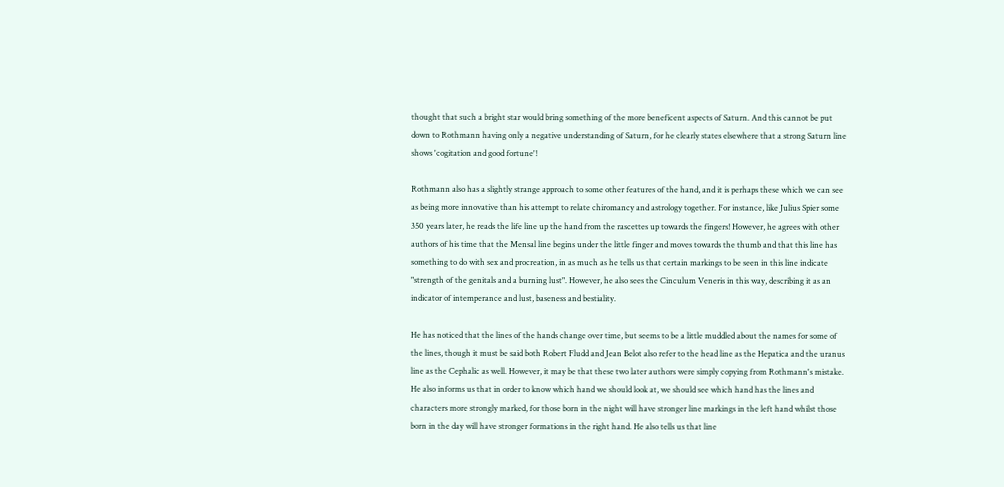thought that such a bright star would bring something of the more beneficent aspects of Saturn. And this cannot be put down to Rothmann having only a negative understanding of Saturn, for he clearly states elsewhere that a strong Saturn line shows 'cogitation and good fortune'!

Rothmann also has a slightly strange approach to some other features of the hand, and it is perhaps these which we can see as being more innovative than his attempt to relate chiromancy and astrology together. For instance, like Julius Spier some 350 years later, he reads the life line up the hand from the rascettes up towards the fingers! However, he agrees with other authors of his time that the Mensal line begins under the little finger and moves towards the thumb and that this line has something to do with sex and procreation, in as much as he tells us that certain markings to be seen in this line indicate "strength of the genitals and a burning lust". However, he also sees the Cinculum Veneris in this way, describing it as an indicator of intemperance and lust, baseness and bestiality.

He has noticed that the lines of the hands change over time, but seems to be a little muddled about the names for some of the lines, though it must be said both Robert Fludd and Jean Belot also refer to the head line as the Hepatica and the uranus line as the Cephalic as well. However, it may be that these two later authors were simply copying from Rothmann's mistake. He also informs us that in order to know which hand we should look at, we should see which hand has the lines and characters more strongly marked, for those born in the night will have stronger line markings in the left hand whilst those born in the day will have stronger formations in the right hand. He also tells us that line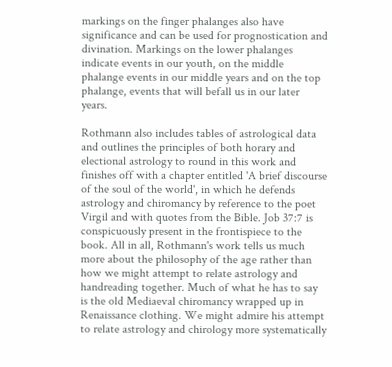markings on the finger phalanges also have significance and can be used for prognostication and divination. Markings on the lower phalanges indicate events in our youth, on the middle phalange events in our middle years and on the top phalange, events that will befall us in our later years.

Rothmann also includes tables of astrological data and outlines the principles of both horary and electional astrology to round in this work and finishes off with a chapter entitled 'A brief discourse of the soul of the world', in which he defends astrology and chiromancy by reference to the poet Virgil and with quotes from the Bible. Job 37:7 is conspicuously present in the frontispiece to the book. All in all, Rothmann's work tells us much more about the philosophy of the age rather than how we might attempt to relate astrology and handreading together. Much of what he has to say is the old Mediaeval chiromancy wrapped up in Renaissance clothing. We might admire his attempt to relate astrology and chirology more systematically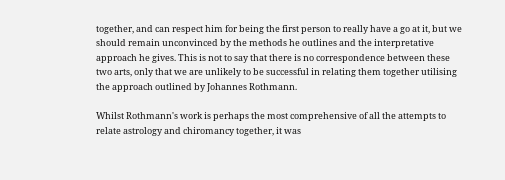together, and can respect him for being the first person to really have a go at it, but we should remain unconvinced by the methods he outlines and the interpretative approach he gives. This is not to say that there is no correspondence between these two arts, only that we are unlikely to be successful in relating them together utilising the approach outlined by Johannes Rothmann.

Whilst Rothmann's work is perhaps the most comprehensive of all the attempts to relate astrology and chiromancy together, it was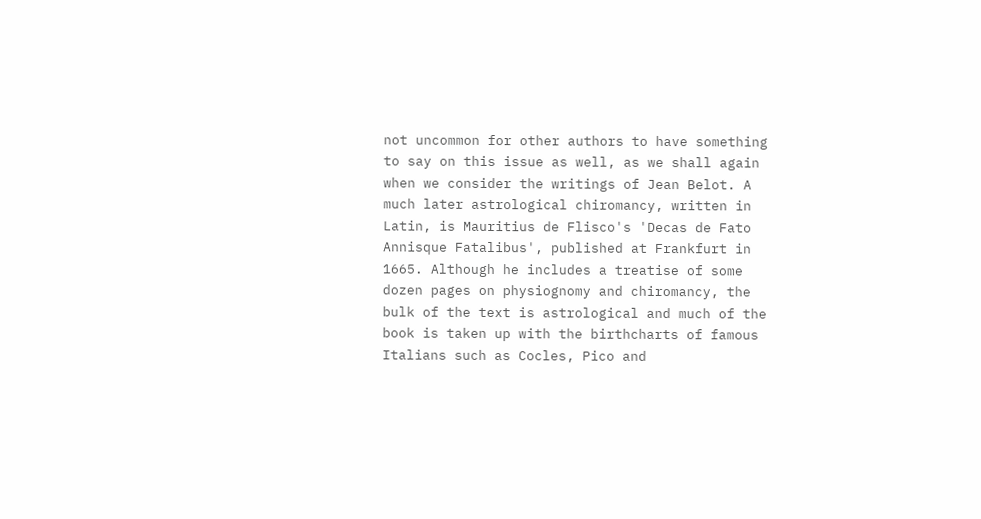not uncommon for other authors to have something to say on this issue as well, as we shall again when we consider the writings of Jean Belot. A much later astrological chiromancy, written in Latin, is Mauritius de Flisco's 'Decas de Fato Annisque Fatalibus', published at Frankfurt in 1665. Although he includes a treatise of some dozen pages on physiognomy and chiromancy, the bulk of the text is astrological and much of the book is taken up with the birthcharts of famous Italians such as Cocles, Pico and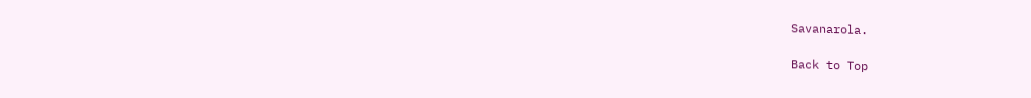Savanarola.

Back to Top